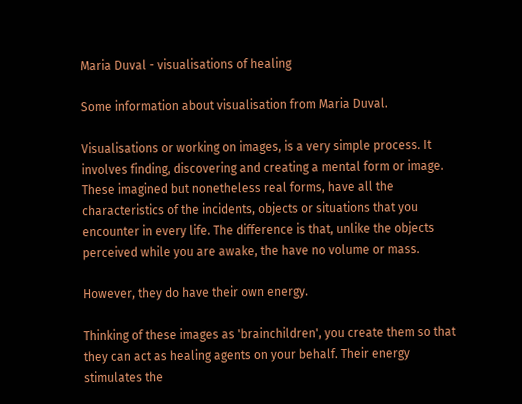Maria Duval - visualisations of healing

Some information about visualisation from Maria Duval.

Visualisations or working on images, is a very simple process. It involves finding, discovering and creating a mental form or image. These imagined but nonetheless real forms, have all the characteristics of the incidents, objects or situations that you encounter in every life. The difference is that, unlike the objects perceived while you are awake, the have no volume or mass.

However, they do have their own energy.

Thinking of these images as 'brainchildren', you create them so that they can act as healing agents on your behalf. Their energy stimulates the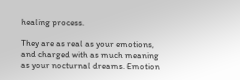healing process.

They are as real as your emotions, and charged with as much meaning as your nocturnal dreams. Emotion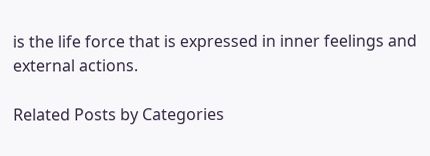is the life force that is expressed in inner feelings and external actions.

Related Posts by Categories